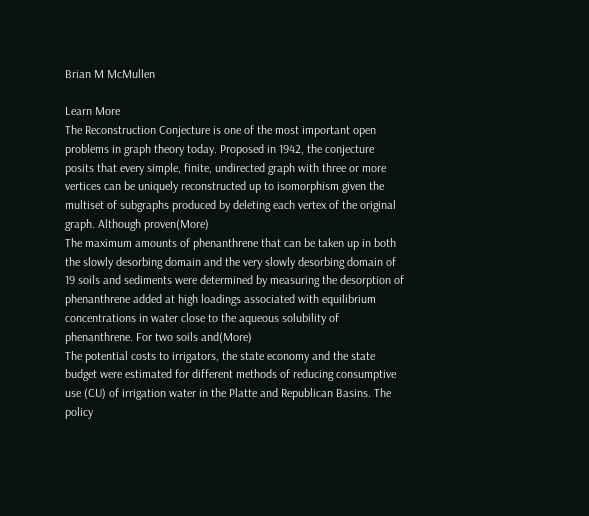Brian M McMullen

Learn More
The Reconstruction Conjecture is one of the most important open problems in graph theory today. Proposed in 1942, the conjecture posits that every simple, finite, undirected graph with three or more vertices can be uniquely reconstructed up to isomorphism given the multiset of subgraphs produced by deleting each vertex of the original graph. Although proven(More)
The maximum amounts of phenanthrene that can be taken up in both the slowly desorbing domain and the very slowly desorbing domain of 19 soils and sediments were determined by measuring the desorption of phenanthrene added at high loadings associated with equilibrium concentrations in water close to the aqueous solubility of phenanthrene. For two soils and(More)
The potential costs to irrigators, the state economy and the state budget were estimated for different methods of reducing consumptive use (CU) of irrigation water in the Platte and Republican Basins. The policy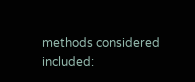methods considered included: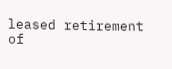leased retirement of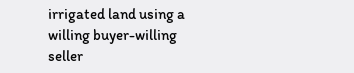irrigated land using a willing buyer-willing seller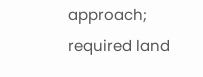approach; required land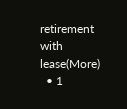retirement with lease(More)
  • 1